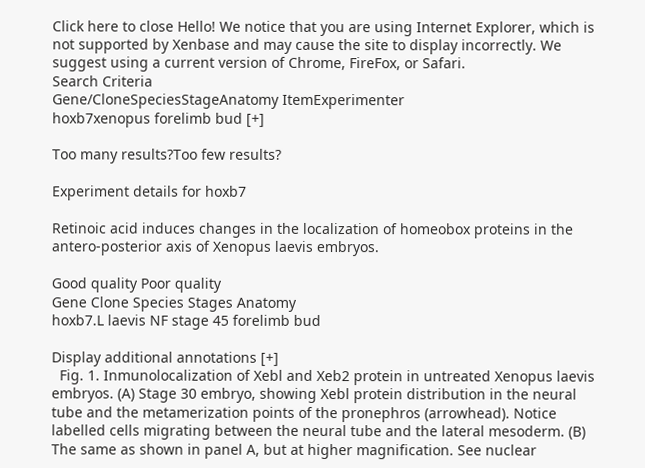Click here to close Hello! We notice that you are using Internet Explorer, which is not supported by Xenbase and may cause the site to display incorrectly. We suggest using a current version of Chrome, FireFox, or Safari.
Search Criteria
Gene/CloneSpeciesStageAnatomy ItemExperimenter
hoxb7xenopus forelimb bud [+]

Too many results?Too few results?

Experiment details for hoxb7

Retinoic acid induces changes in the localization of homeobox proteins in the antero-posterior axis of Xenopus laevis embryos.

Good quality Poor quality
Gene Clone Species Stages Anatomy
hoxb7.L laevis NF stage 45 forelimb bud

Display additional annotations [+]
  Fig. 1. Inmunolocalization of Xebl and Xeb2 protein in untreated Xenopus laevis embryos. (A) Stage 30 embryo, showing Xebl protein distribution in the neural tube and the metamerization points of the pronephros (arrowhead). Notice labelled cells migrating between the neural tube and the lateral mesoderm. (B) The same as shown in panel A, but at higher magnification. See nuclear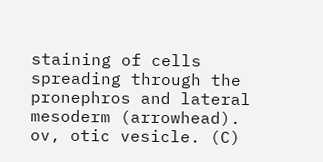staining of cells spreading through the pronephros and lateral mesoderm (arrowhead). ov, otic vesicle. (C)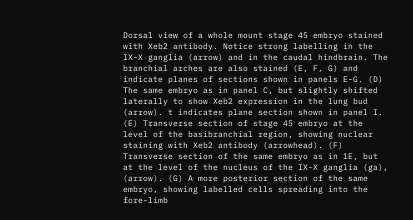Dorsal view of a whole mount stage 45 embryo stained with Xeb2 antibody. Notice strong labelling in the IX-X ganglia (arrow) and in the caudal hindbrain. The branchial arches are also stained (E, F, G) and indicate planes of sections shown in panels E-G. (D) The same embryo as in panel C, but slightly shifted laterally to show Xeb2 expression in the lung bud (arrow). t indicates plane section shown in panel I. (E) Transverse section of stage 45 embryo at the level of the basibranchial region, showing nuclear staining with Xeb2 antibody (arrowhead). (F) Transverse section of the same embryo as in 1E, but at the level of the nucleus of the IX-X ganglia (ga), (arrow). (G) A more posterior section of the same embryo, showing labelled cells spreading into the fore-limb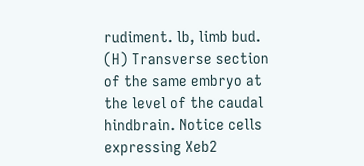rudiment. lb, limb bud. (H) Transverse section of the same embryo at the level of the caudal hindbrain. Notice cells expressing Xeb2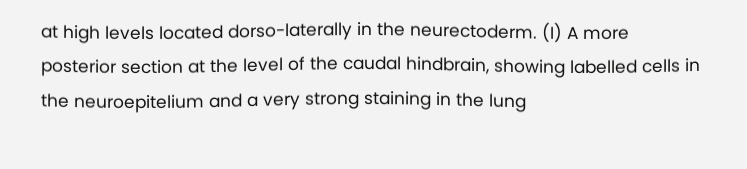at high levels located dorso-laterally in the neurectoderm. (I) A more posterior section at the level of the caudal hindbrain, showing labelled cells in the neuroepitelium and a very strong staining in the lung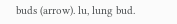buds (arrow). lu, lung bud.